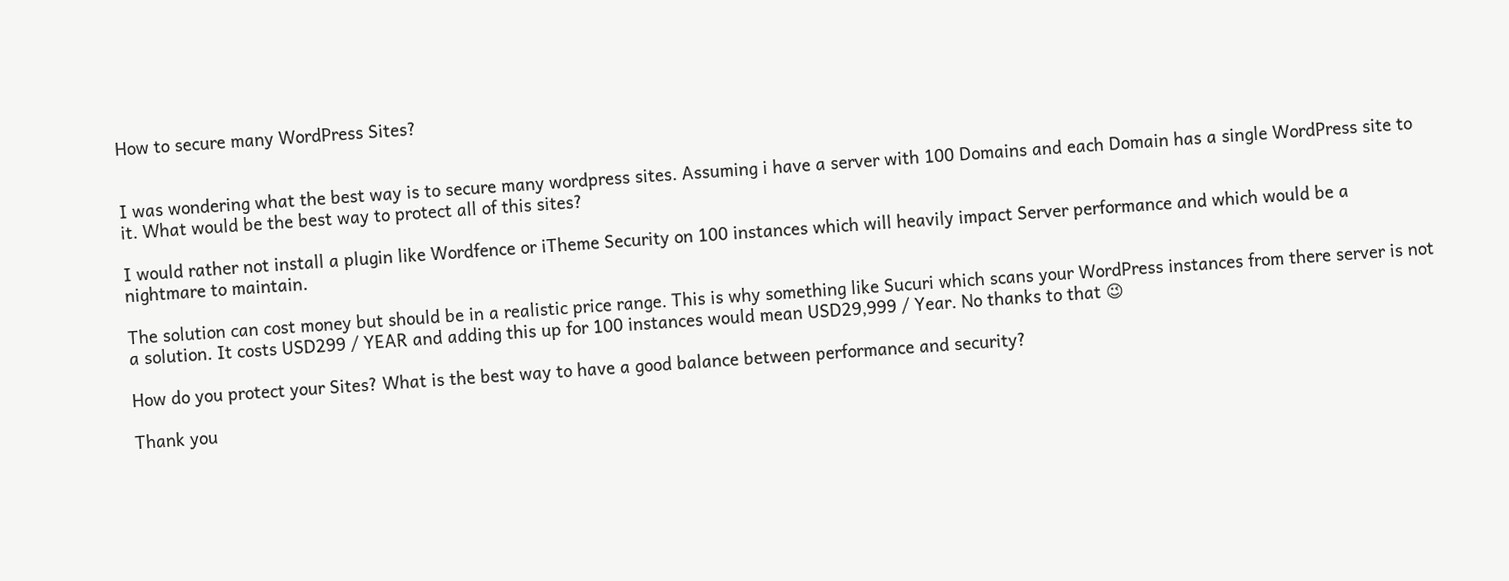How to secure many WordPress Sites?


I was wondering what the best way is to secure many wordpress sites. Assuming i have a server with 100 Domains and each Domain has a single WordPress site to it. What would be the best way to protect all of this sites?

I would rather not install a plugin like Wordfence or iTheme Security on 100 instances which will heavily impact Server performance and which would be a nightmare to maintain.

The solution can cost money but should be in a realistic price range. This is why something like Sucuri which scans your WordPress instances from there server is not a solution. It costs USD299 / YEAR and adding this up for 100 instances would mean USD29,999 / Year. No thanks to that 😉

How do you protect your Sites? What is the best way to have a good balance between performance and security?

Thank you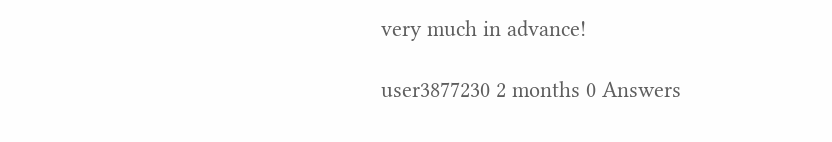very much in advance!

user3877230 2 months 0 Answers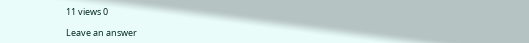11 views 0

Leave an answer